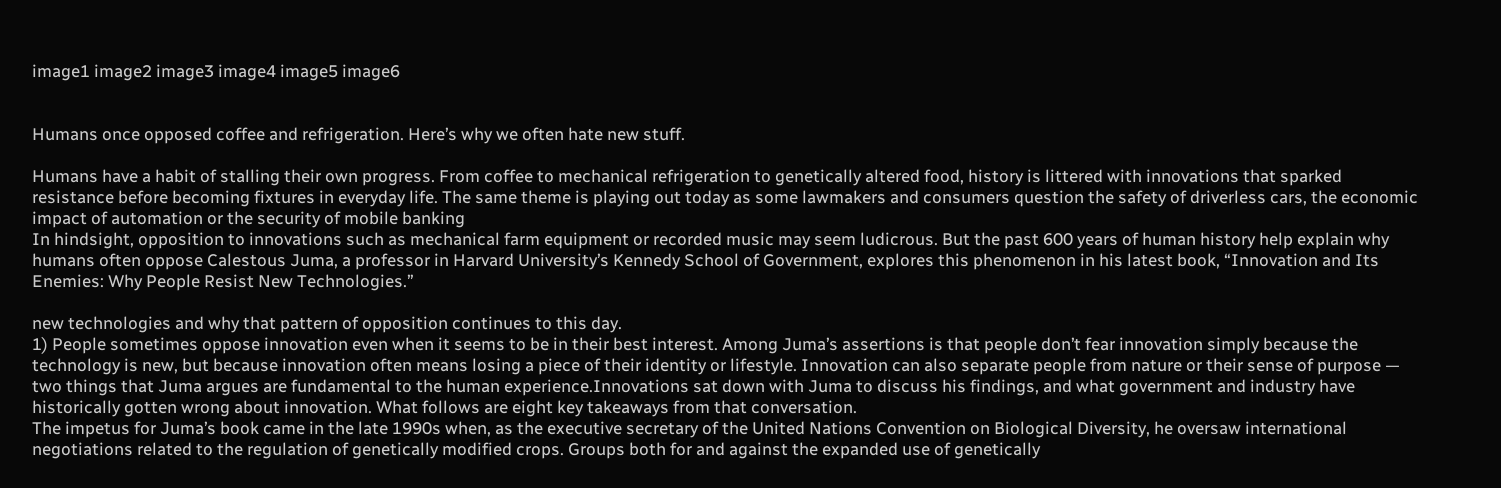image1 image2 image3 image4 image5 image6


Humans once opposed coffee and refrigeration. Here’s why we often hate new stuff.

Humans have a habit of stalling their own progress. From coffee to mechanical refrigeration to genetically altered food, history is littered with innovations that sparked resistance before becoming fixtures in everyday life. The same theme is playing out today as some lawmakers and consumers question the safety of driverless cars, the economic impact of automation or the security of mobile banking
In hindsight, opposition to innovations such as mechanical farm equipment or recorded music may seem ludicrous. But the past 600 years of human history help explain why humans often oppose Calestous Juma, a professor in Harvard University’s Kennedy School of Government, explores this phenomenon in his latest book, “Innovation and Its Enemies: Why People Resist New Technologies.”

new technologies and why that pattern of opposition continues to this day.
1) People sometimes oppose innovation even when it seems to be in their best interest. Among Juma’s assertions is that people don’t fear innovation simply because the technology is new, but because innovation often means losing a piece of their identity or lifestyle. Innovation can also separate people from nature or their sense of purpose — two things that Juma argues are fundamental to the human experience.Innovations sat down with Juma to discuss his findings, and what government and industry have historically gotten wrong about innovation. What follows are eight key takeaways from that conversation.
The impetus for Juma’s book came in the late 1990s when, as the executive secretary of the United Nations Convention on Biological Diversity, he oversaw international negotiations related to the regulation of genetically modified crops. Groups both for and against the expanded use of genetically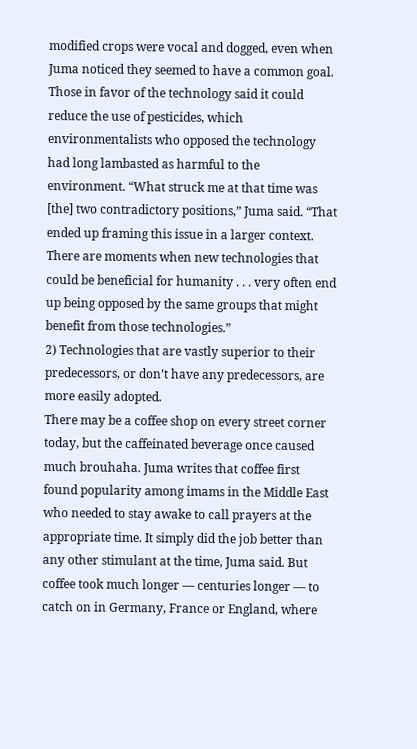modified crops were vocal and dogged, even when Juma noticed they seemed to have a common goal. Those in favor of the technology said it could reduce the use of pesticides, which environmentalists who opposed the technology had long lambasted as harmful to the environment. “What struck me at that time was [the] two contradictory positions,” Juma said. “That ended up framing this issue in a larger context. There are moments when new technologies that could be beneficial for humanity . . . very often end up being opposed by the same groups that might benefit from those technologies.”
2) Technologies that are vastly superior to their predecessors, or don’t have any predecessors, are more easily adopted.
There may be a coffee shop on every street corner today, but the caffeinated beverage once caused much brouhaha. Juma writes that coffee first found popularity among imams in the Middle East who needed to stay awake to call prayers at the appropriate time. It simply did the job better than any other stimulant at the time, Juma said. But coffee took much longer — centuries longer — to catch on in Germany, France or England, where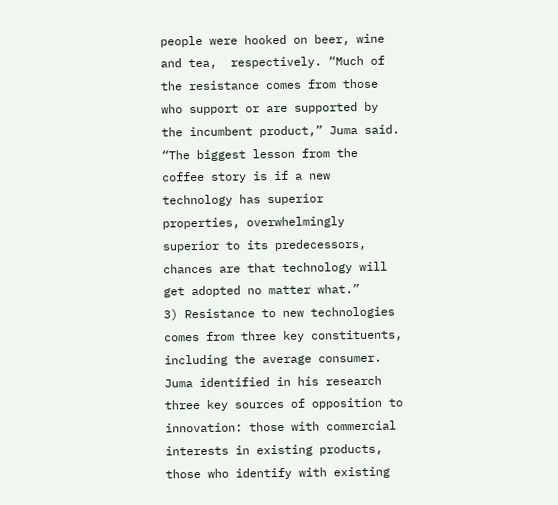people were hooked on beer, wine and tea,  respectively. “Much of the resistance comes from those who support or are supported by the incumbent product,” Juma said. “The biggest lesson from the coffee story is if a new technology has superior properties, overwhelmingly superior to its predecessors, chances are that technology will get adopted no matter what.”
3) Resistance to new technologies comes from three key constituents, including the average consumer.
Juma identified in his research three key sources of opposition to innovation: those with commercial interests in existing products, those who identify with existing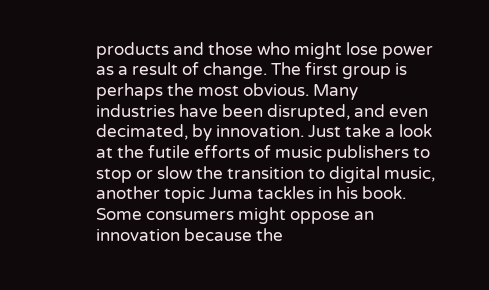products and those who might lose power as a result of change. The first group is perhaps the most obvious. Many industries have been disrupted, and even decimated, by innovation. Just take a look at the futile efforts of music publishers to stop or slow the transition to digital music, another topic Juma tackles in his book. Some consumers might oppose an innovation because the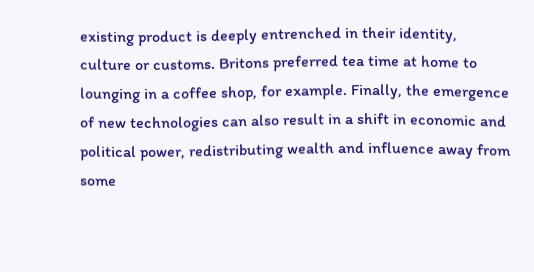existing product is deeply entrenched in their identity, culture or customs. Britons preferred tea time at home to lounging in a coffee shop, for example. Finally, the emergence of new technologies can also result in a shift in economic and political power, redistributing wealth and influence away from some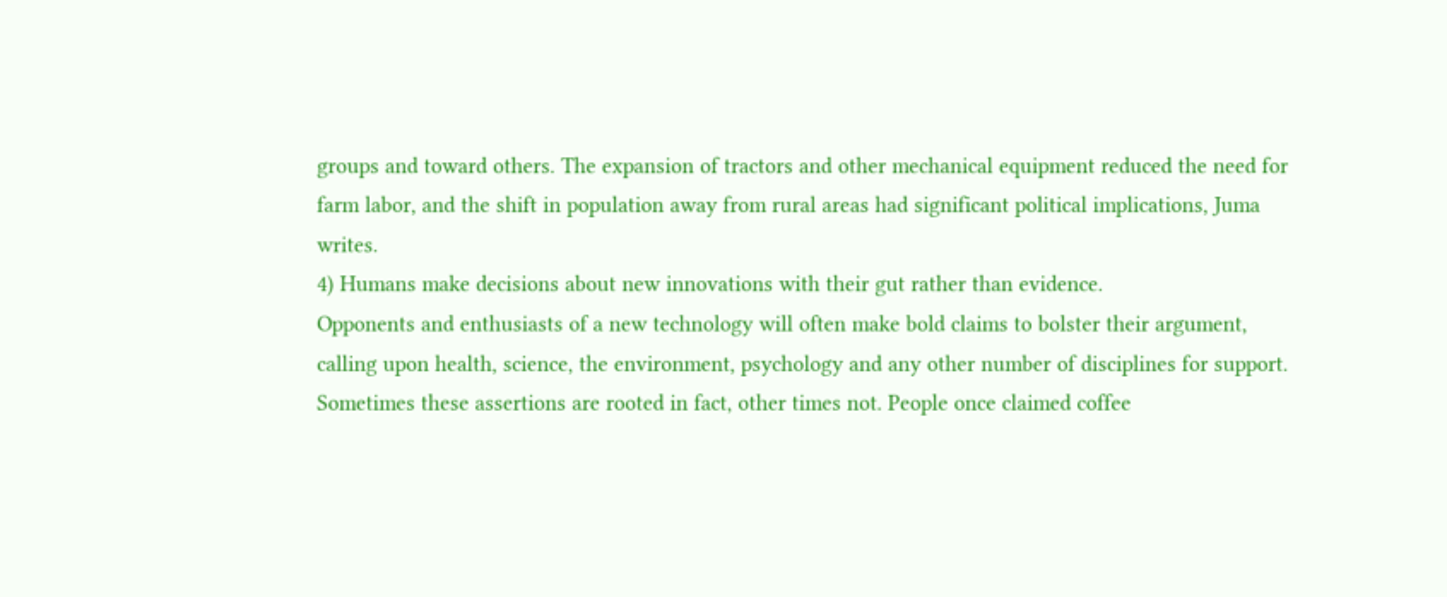groups and toward others. The expansion of tractors and other mechanical equipment reduced the need for farm labor, and the shift in population away from rural areas had significant political implications, Juma writes.
4) Humans make decisions about new innovations with their gut rather than evidence.
Opponents and enthusiasts of a new technology will often make bold claims to bolster their argument, calling upon health, science, the environment, psychology and any other number of disciplines for support. Sometimes these assertions are rooted in fact, other times not. People once claimed coffee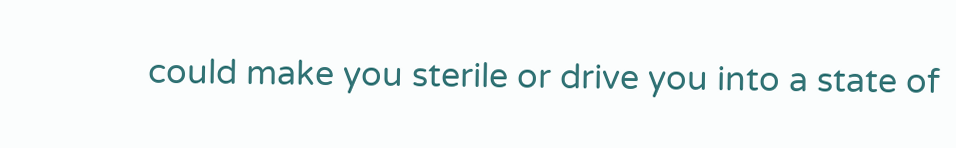could make you sterile or drive you into a state of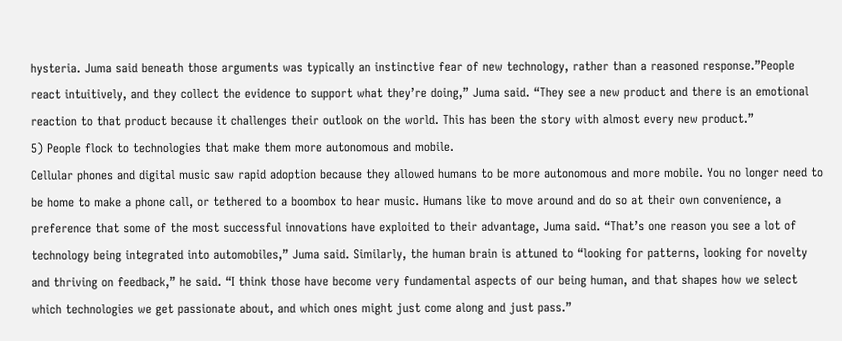hysteria. Juma said beneath those arguments was typically an instinctive fear of new technology, rather than a reasoned response.”People react intuitively, and they collect the evidence to support what they’re doing,” Juma said. “They see a new product and there is an emotional reaction to that product because it challenges their outlook on the world. This has been the story with almost every new product.”
5) People flock to technologies that make them more autonomous and mobile.
Cellular phones and digital music saw rapid adoption because they allowed humans to be more autonomous and more mobile. You no longer need to be home to make a phone call, or tethered to a boombox to hear music. Humans like to move around and do so at their own convenience, a preference that some of the most successful innovations have exploited to their advantage, Juma said. “That’s one reason you see a lot of technology being integrated into automobiles,” Juma said. Similarly, the human brain is attuned to “looking for patterns, looking for novelty and thriving on feedback,” he said. “I think those have become very fundamental aspects of our being human, and that shapes how we select which technologies we get passionate about, and which ones might just come along and just pass.”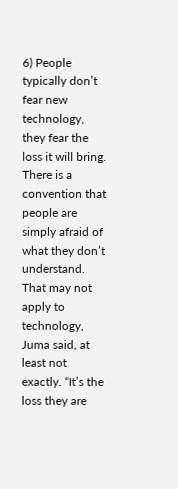6) People typically don’t fear new technology, they fear the loss it will bring.
There is a convention that people are simply afraid of what they don’t understand. That may not apply to technology, Juma said, at least not exactly. “It’s the loss they are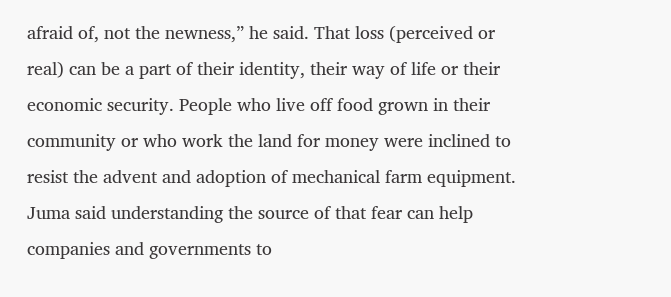afraid of, not the newness,” he said. That loss (perceived or real) can be a part of their identity, their way of life or their economic security. People who live off food grown in their community or who work the land for money were inclined to resist the advent and adoption of mechanical farm equipment. Juma said understanding the source of that fear can help companies and governments to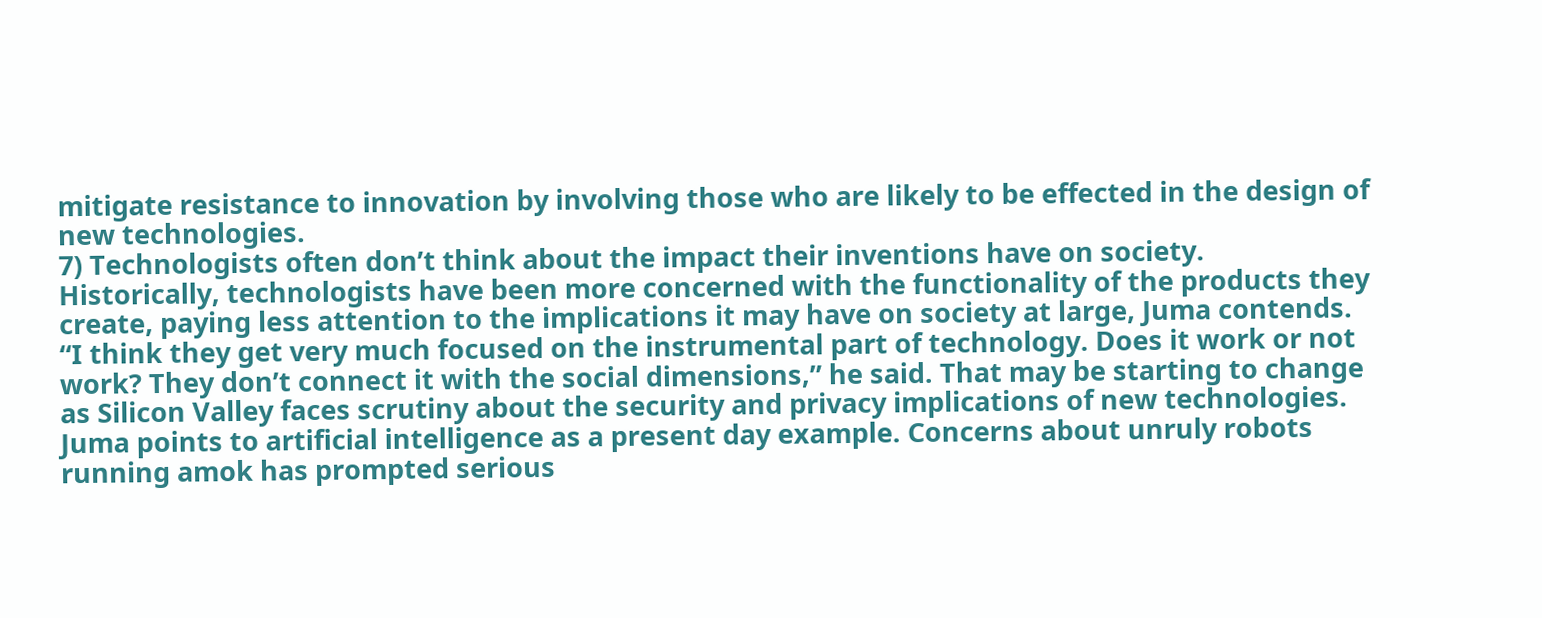mitigate resistance to innovation by involving those who are likely to be effected in the design of new technologies.
7) Technologists often don’t think about the impact their inventions have on society.
Historically, technologists have been more concerned with the functionality of the products they create, paying less attention to the implications it may have on society at large, Juma contends. “I think they get very much focused on the instrumental part of technology. Does it work or not work? They don’t connect it with the social dimensions,” he said. That may be starting to change as Silicon Valley faces scrutiny about the security and privacy implications of new technologies. Juma points to artificial intelligence as a present day example. Concerns about unruly robots running amok has prompted serious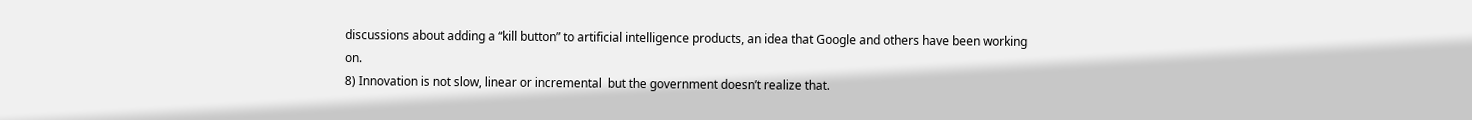discussions about adding a “kill button” to artificial intelligence products, an idea that Google and others have been working on.
8) Innovation is not slow, linear or incremental  but the government doesn’t realize that.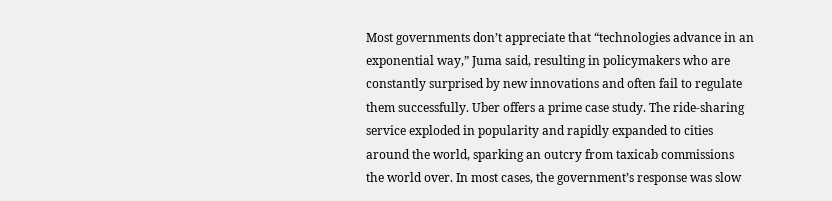Most governments don’t appreciate that “technologies advance in an exponential way,” Juma said, resulting in policymakers who are constantly surprised by new innovations and often fail to regulate them successfully. Uber offers a prime case study. The ride-sharing service exploded in popularity and rapidly expanded to cities around the world, sparking an outcry from taxicab commissions the world over. In most cases, the government’s response was slow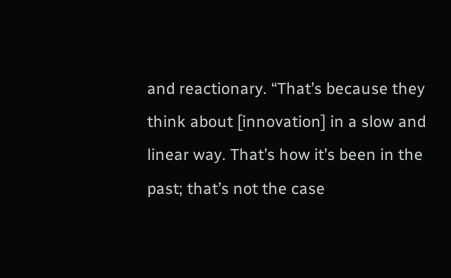and reactionary. “That’s because they think about [innovation] in a slow and linear way. That’s how it’s been in the past; that’s not the case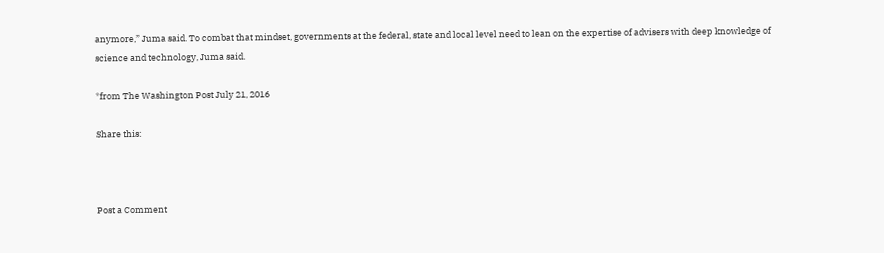anymore,” Juma said. To combat that mindset, governments at the federal, state and local level need to lean on the expertise of advisers with deep knowledge of science and technology, Juma said.

*from The Washington Post July 21, 2016

Share this:



Post a Comment